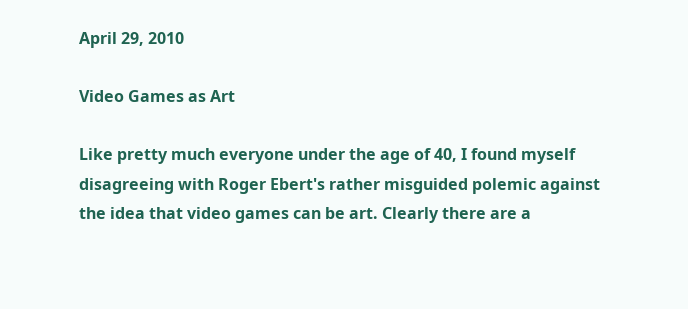April 29, 2010

Video Games as Art

Like pretty much everyone under the age of 40, I found myself disagreeing with Roger Ebert's rather misguided polemic against the idea that video games can be art. Clearly there are a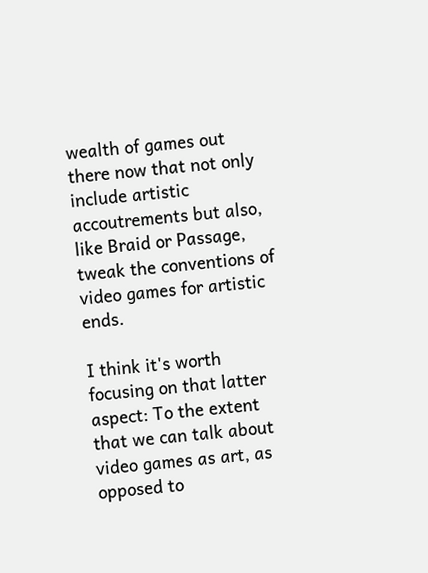wealth of games out there now that not only include artistic accoutrements but also, like Braid or Passage, tweak the conventions of video games for artistic ends.

I think it's worth focusing on that latter aspect: To the extent that we can talk about video games as art, as opposed to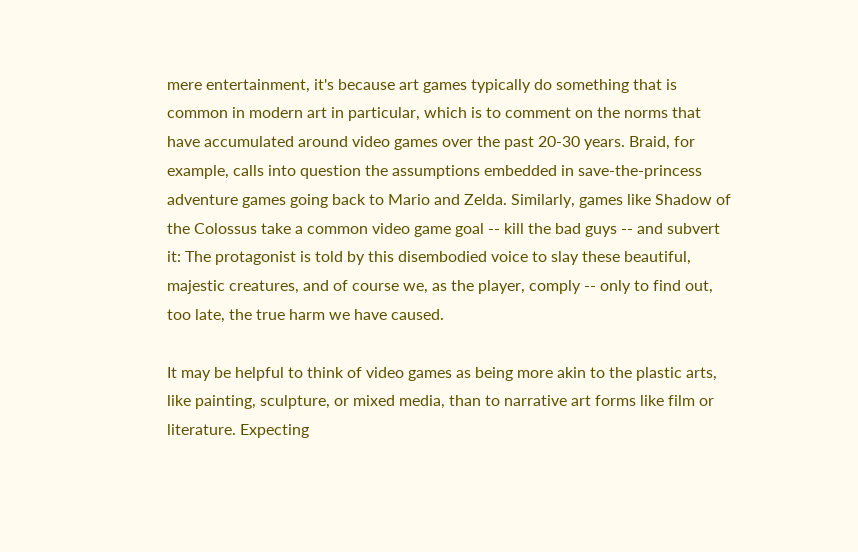mere entertainment, it's because art games typically do something that is common in modern art in particular, which is to comment on the norms that have accumulated around video games over the past 20-30 years. Braid, for example, calls into question the assumptions embedded in save-the-princess adventure games going back to Mario and Zelda. Similarly, games like Shadow of the Colossus take a common video game goal -- kill the bad guys -- and subvert it: The protagonist is told by this disembodied voice to slay these beautiful, majestic creatures, and of course we, as the player, comply -- only to find out, too late, the true harm we have caused.

It may be helpful to think of video games as being more akin to the plastic arts, like painting, sculpture, or mixed media, than to narrative art forms like film or literature. Expecting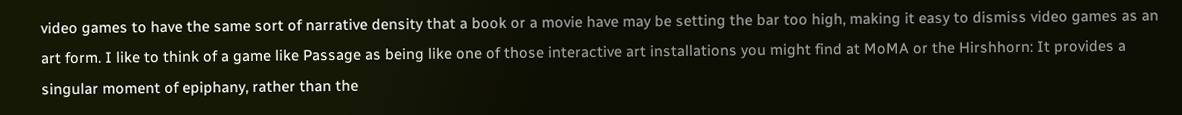video games to have the same sort of narrative density that a book or a movie have may be setting the bar too high, making it easy to dismiss video games as an art form. I like to think of a game like Passage as being like one of those interactive art installations you might find at MoMA or the Hirshhorn: It provides a singular moment of epiphany, rather than the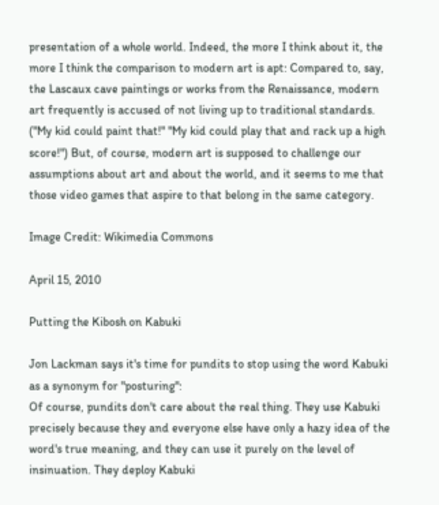presentation of a whole world. Indeed, the more I think about it, the more I think the comparison to modern art is apt: Compared to, say, the Lascaux cave paintings or works from the Renaissance, modern art frequently is accused of not living up to traditional standards. ("My kid could paint that!" "My kid could play that and rack up a high score!") But, of course, modern art is supposed to challenge our assumptions about art and about the world, and it seems to me that those video games that aspire to that belong in the same category.

Image Credit: Wikimedia Commons

April 15, 2010

Putting the Kibosh on Kabuki

Jon Lackman says it's time for pundits to stop using the word Kabuki as a synonym for "posturing":
Of course, pundits don't care about the real thing. They use Kabuki precisely because they and everyone else have only a hazy idea of the word's true meaning, and they can use it purely on the level of insinuation. They deploy Kabuki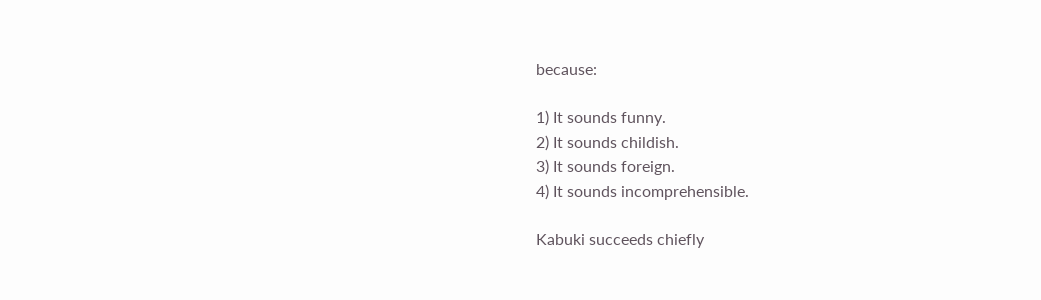because:

1) It sounds funny.
2) It sounds childish.
3) It sounds foreign.
4) It sounds incomprehensible.

Kabuki succeeds chiefly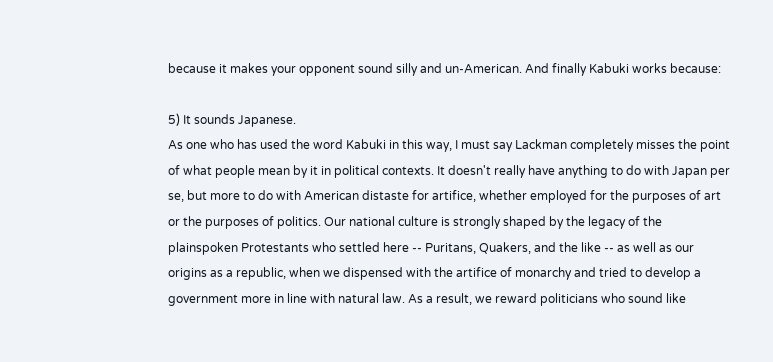because it makes your opponent sound silly and un-American. And finally Kabuki works because:

5) It sounds Japanese.
As one who has used the word Kabuki in this way, I must say Lackman completely misses the point of what people mean by it in political contexts. It doesn't really have anything to do with Japan per se, but more to do with American distaste for artifice, whether employed for the purposes of art or the purposes of politics. Our national culture is strongly shaped by the legacy of the plainspoken Protestants who settled here -- Puritans, Quakers, and the like -- as well as our origins as a republic, when we dispensed with the artifice of monarchy and tried to develop a government more in line with natural law. As a result, we reward politicians who sound like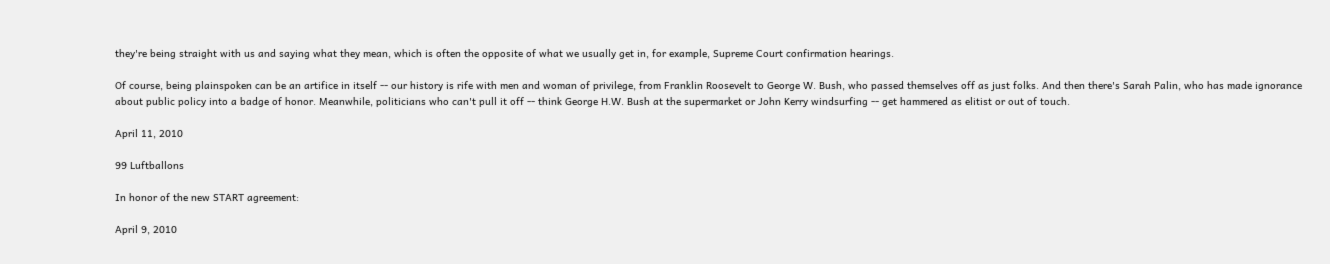they're being straight with us and saying what they mean, which is often the opposite of what we usually get in, for example, Supreme Court confirmation hearings.

Of course, being plainspoken can be an artifice in itself -- our history is rife with men and woman of privilege, from Franklin Roosevelt to George W. Bush, who passed themselves off as just folks. And then there's Sarah Palin, who has made ignorance about public policy into a badge of honor. Meanwhile, politicians who can't pull it off -- think George H.W. Bush at the supermarket or John Kerry windsurfing -- get hammered as elitist or out of touch.

April 11, 2010

99 Luftballons

In honor of the new START agreement:

April 9, 2010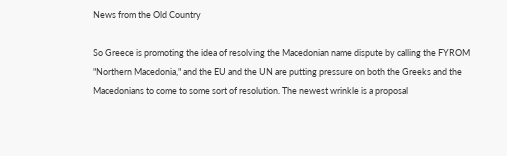News from the Old Country

So Greece is promoting the idea of resolving the Macedonian name dispute by calling the FYROM "Northern Macedonia," and the EU and the UN are putting pressure on both the Greeks and the Macedonians to come to some sort of resolution. The newest wrinkle is a proposal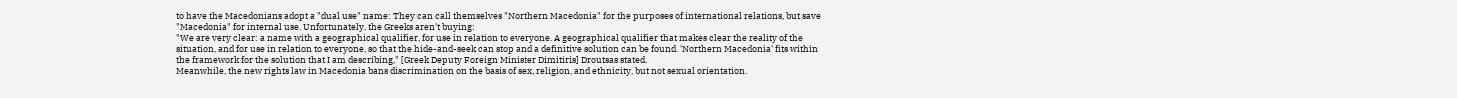to have the Macedonians adopt a "dual use" name: They can call themselves "Northern Macedonia" for the purposes of international relations, but save "Macedonia" for internal use. Unfortunately, the Greeks aren't buying:
"We are very clear: a name with a geographical qualifier, for use in relation to everyone. A geographical qualifier that makes clear the reality of the situation, and for use in relation to everyone, so that the hide-and-seek can stop and a definitive solution can be found. 'Northern Macedonia' fits within the framework for the solution that I am describing," [Greek Deputy Foreign Minister Dimitiris] Droutsas stated.
Meanwhile, the new rights law in Macedonia bans discrimination on the basis of sex, religion, and ethnicity, but not sexual orientation.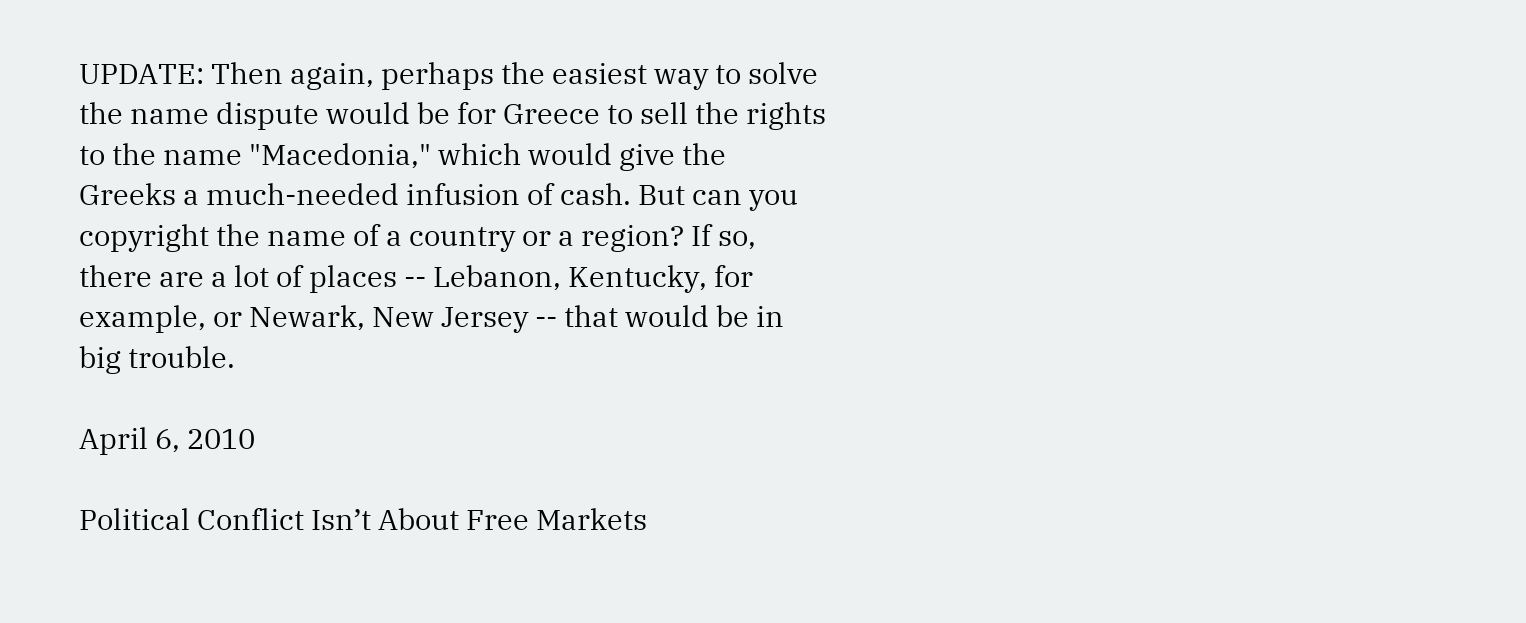UPDATE: Then again, perhaps the easiest way to solve the name dispute would be for Greece to sell the rights to the name "Macedonia," which would give the Greeks a much-needed infusion of cash. But can you copyright the name of a country or a region? If so, there are a lot of places -- Lebanon, Kentucky, for example, or Newark, New Jersey -- that would be in big trouble.

April 6, 2010

Political Conflict Isn’t About Free Markets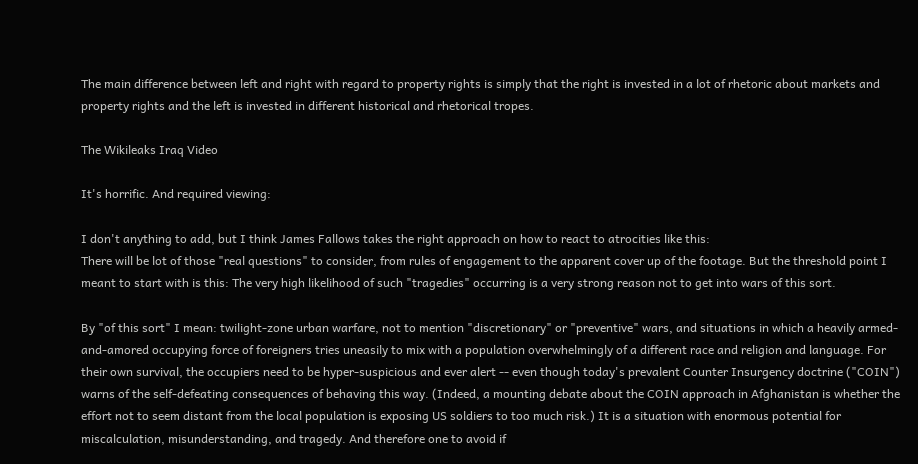The main difference between left and right with regard to property rights is simply that the right is invested in a lot of rhetoric about markets and property rights and the left is invested in different historical and rhetorical tropes.

The Wikileaks Iraq Video

It's horrific. And required viewing:

I don't anything to add, but I think James Fallows takes the right approach on how to react to atrocities like this:
There will be lot of those "real questions" to consider, from rules of engagement to the apparent cover up of the footage. But the threshold point I meant to start with is this: The very high likelihood of such "tragedies" occurring is a very strong reason not to get into wars of this sort.

By "of this sort" I mean: twilight-zone urban warfare, not to mention "discretionary" or "preventive" wars, and situations in which a heavily armed-and-amored occupying force of foreigners tries uneasily to mix with a population overwhelmingly of a different race and religion and language. For their own survival, the occupiers need to be hyper-suspicious and ever alert -- even though today's prevalent Counter Insurgency doctrine ("COIN") warns of the self-defeating consequences of behaving this way. (Indeed, a mounting debate about the COIN approach in Afghanistan is whether the effort not to seem distant from the local population is exposing US soldiers to too much risk.) It is a situation with enormous potential for miscalculation, misunderstanding, and tragedy. And therefore one to avoid if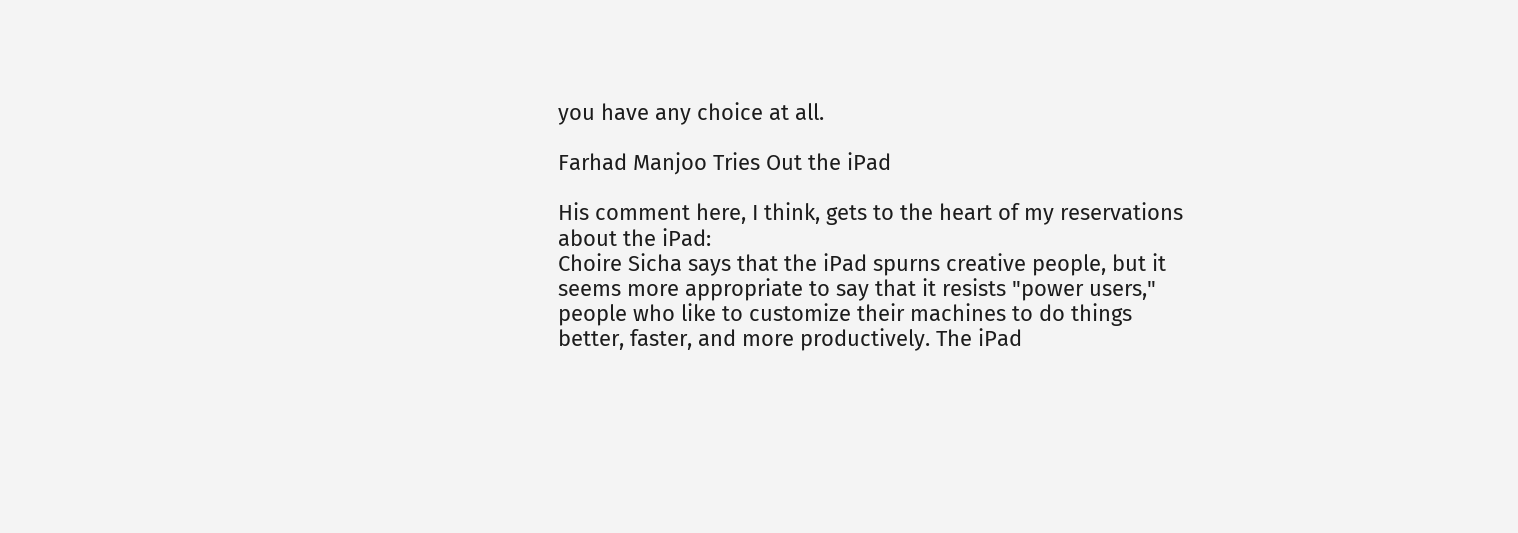you have any choice at all.

Farhad Manjoo Tries Out the iPad

His comment here, I think, gets to the heart of my reservations about the iPad:
Choire Sicha says that the iPad spurns creative people, but it seems more appropriate to say that it resists "power users," people who like to customize their machines to do things better, faster, and more productively. The iPad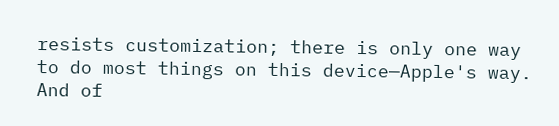resists customization; there is only one way to do most things on this device—Apple's way.
And of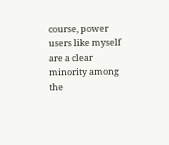course, power users like myself are a clear minority among the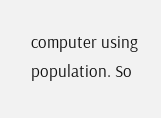computer using population. So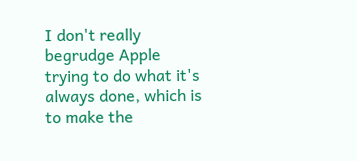I don't really begrudge Apple trying to do what it's always done, which is to make the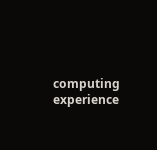computing experience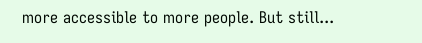more accessible to more people. But still...